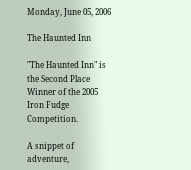Monday, June 05, 2006

The Haunted Inn

"The Haunted Inn" is the Second Place Winner of the 2005 Iron Fudge Competition.

A snippet of adventure,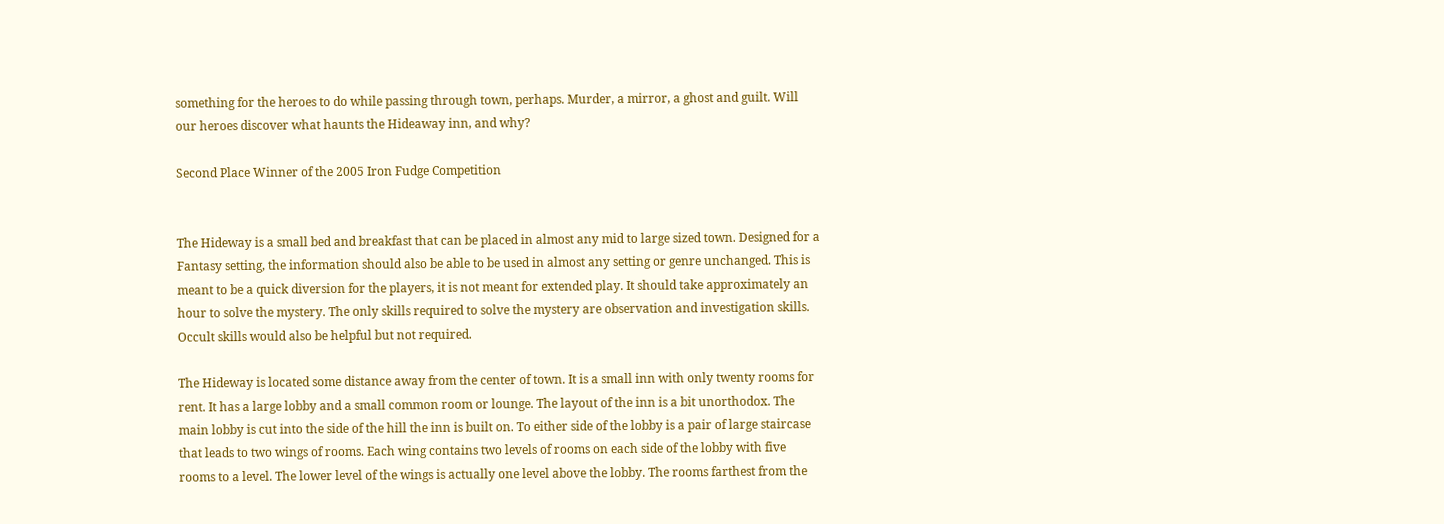something for the heroes to do while passing through town, perhaps. Murder, a mirror, a ghost and guilt. Will our heroes discover what haunts the Hideaway inn, and why?

Second Place Winner of the 2005 Iron Fudge Competition


The Hideway is a small bed and breakfast that can be placed in almost any mid to large sized town. Designed for a Fantasy setting, the information should also be able to be used in almost any setting or genre unchanged. This is meant to be a quick diversion for the players, it is not meant for extended play. It should take approximately an hour to solve the mystery. The only skills required to solve the mystery are observation and investigation skills. Occult skills would also be helpful but not required.

The Hideway is located some distance away from the center of town. It is a small inn with only twenty rooms for rent. It has a large lobby and a small common room or lounge. The layout of the inn is a bit unorthodox. The main lobby is cut into the side of the hill the inn is built on. To either side of the lobby is a pair of large staircase that leads to two wings of rooms. Each wing contains two levels of rooms on each side of the lobby with five rooms to a level. The lower level of the wings is actually one level above the lobby. The rooms farthest from the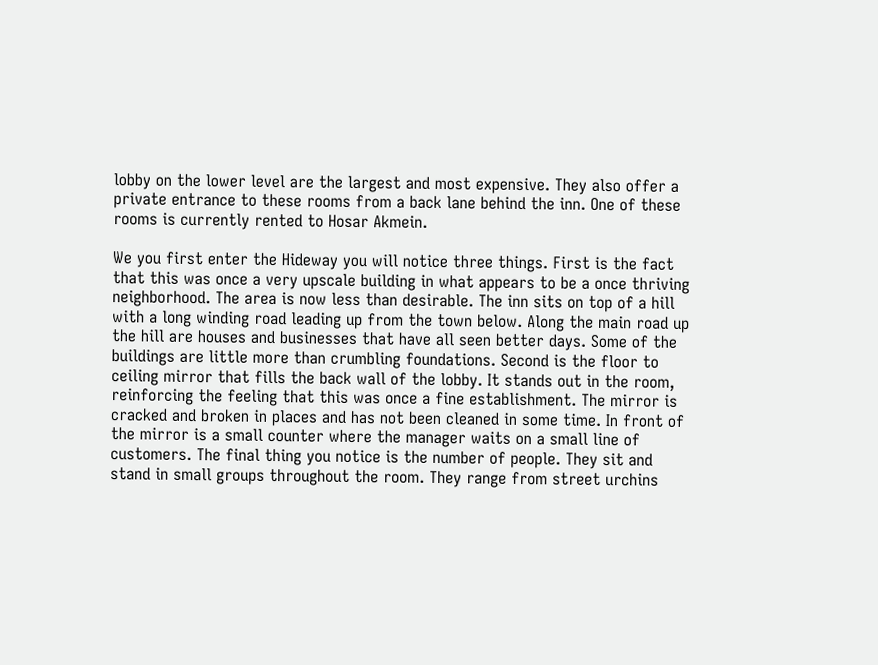lobby on the lower level are the largest and most expensive. They also offer a private entrance to these rooms from a back lane behind the inn. One of these rooms is currently rented to Hosar Akmein.

We you first enter the Hideway you will notice three things. First is the fact that this was once a very upscale building in what appears to be a once thriving neighborhood. The area is now less than desirable. The inn sits on top of a hill with a long winding road leading up from the town below. Along the main road up the hill are houses and businesses that have all seen better days. Some of the buildings are little more than crumbling foundations. Second is the floor to ceiling mirror that fills the back wall of the lobby. It stands out in the room, reinforcing the feeling that this was once a fine establishment. The mirror is cracked and broken in places and has not been cleaned in some time. In front of the mirror is a small counter where the manager waits on a small line of customers. The final thing you notice is the number of people. They sit and stand in small groups throughout the room. They range from street urchins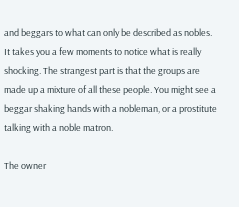and beggars to what can only be described as nobles. It takes you a few moments to notice what is really shocking. The strangest part is that the groups are made up a mixture of all these people. You might see a beggar shaking hands with a nobleman, or a prostitute talking with a noble matron.

The owner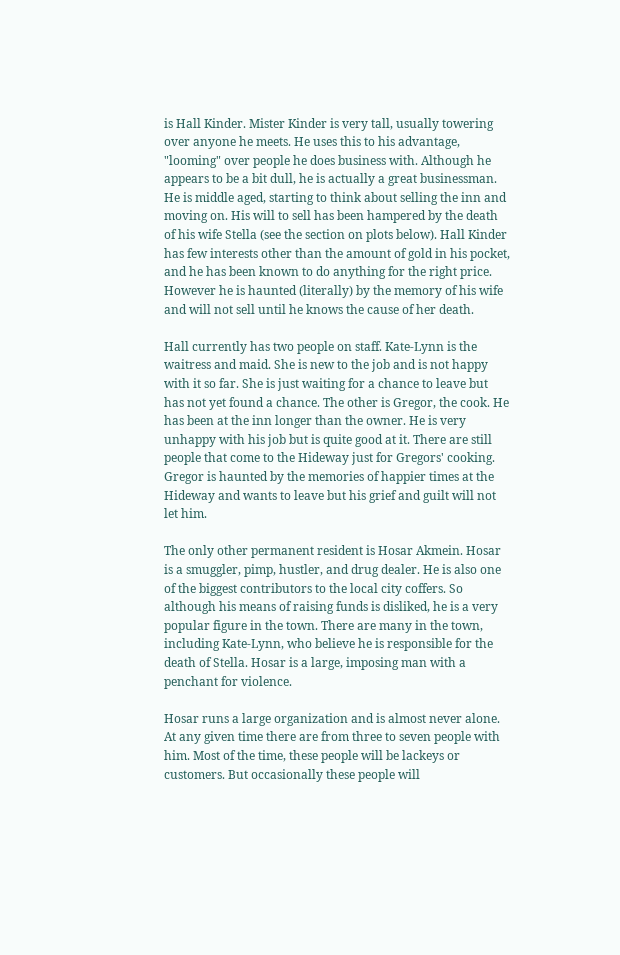is Hall Kinder. Mister Kinder is very tall, usually towering over anyone he meets. He uses this to his advantage, "looming" over people he does business with. Although he appears to be a bit dull, he is actually a great businessman. He is middle aged, starting to think about selling the inn and moving on. His will to sell has been hampered by the death of his wife Stella (see the section on plots below). Hall Kinder has few interests other than the amount of gold in his pocket, and he has been known to do anything for the right price. However he is haunted (literally) by the memory of his wife and will not sell until he knows the cause of her death.

Hall currently has two people on staff. Kate-Lynn is the waitress and maid. She is new to the job and is not happy with it so far. She is just waiting for a chance to leave but has not yet found a chance. The other is Gregor, the cook. He has been at the inn longer than the owner. He is very unhappy with his job but is quite good at it. There are still people that come to the Hideway just for Gregors' cooking. Gregor is haunted by the memories of happier times at the Hideway and wants to leave but his grief and guilt will not let him.

The only other permanent resident is Hosar Akmein. Hosar is a smuggler, pimp, hustler, and drug dealer. He is also one of the biggest contributors to the local city coffers. So although his means of raising funds is disliked, he is a very popular figure in the town. There are many in the town, including Kate-Lynn, who believe he is responsible for the death of Stella. Hosar is a large, imposing man with a penchant for violence.

Hosar runs a large organization and is almost never alone. At any given time there are from three to seven people with him. Most of the time, these people will be lackeys or customers. But occasionally these people will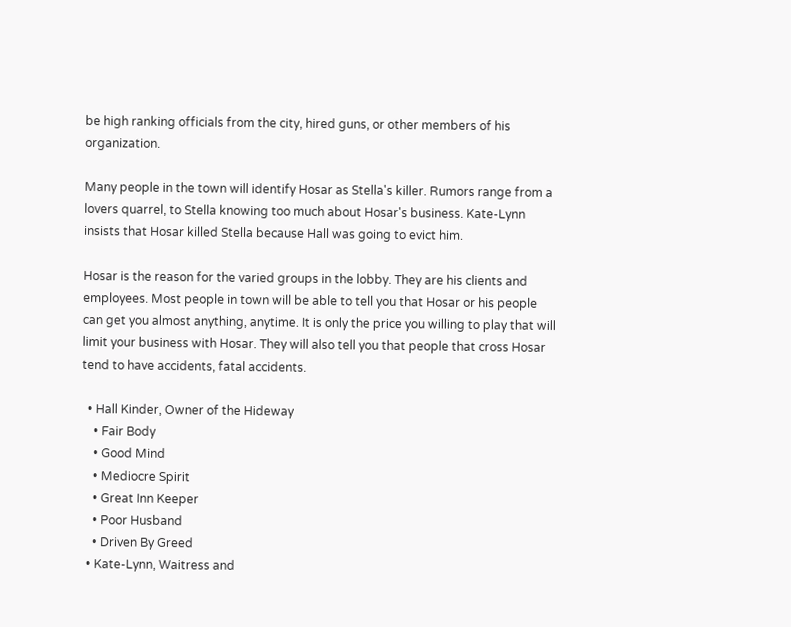be high ranking officials from the city, hired guns, or other members of his organization.

Many people in the town will identify Hosar as Stella's killer. Rumors range from a lovers quarrel, to Stella knowing too much about Hosar's business. Kate-Lynn insists that Hosar killed Stella because Hall was going to evict him.

Hosar is the reason for the varied groups in the lobby. They are his clients and employees. Most people in town will be able to tell you that Hosar or his people can get you almost anything, anytime. It is only the price you willing to play that will limit your business with Hosar. They will also tell you that people that cross Hosar tend to have accidents, fatal accidents.

  • Hall Kinder, Owner of the Hideway
    • Fair Body
    • Good Mind
    • Mediocre Spirit
    • Great Inn Keeper
    • Poor Husband
    • Driven By Greed
  • Kate-Lynn, Waitress and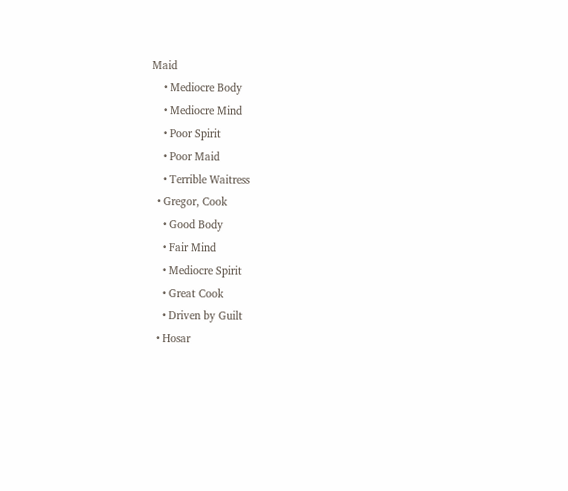Maid
    • Mediocre Body
    • Mediocre Mind
    • Poor Spirit
    • Poor Maid
    • Terrible Waitress
  • Gregor, Cook
    • Good Body
    • Fair Mind
    • Mediocre Spirit
    • Great Cook
    • Driven by Guilt
  • Hosar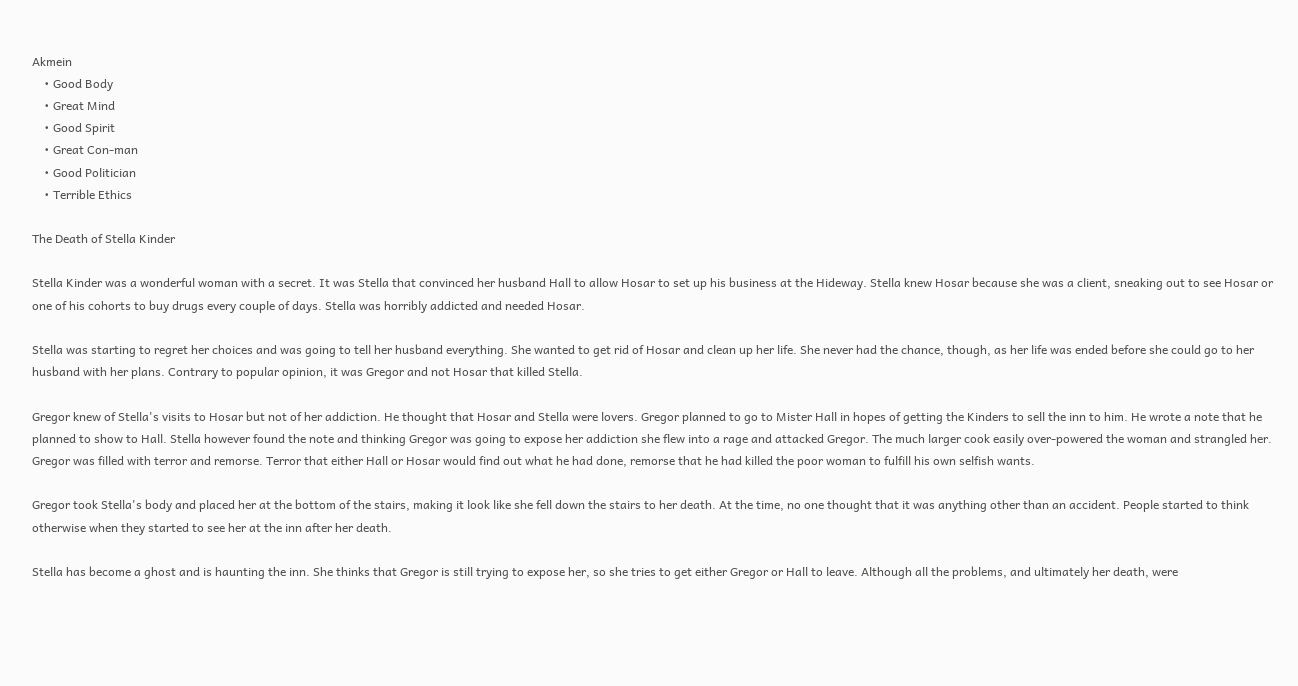Akmein
    • Good Body
    • Great Mind
    • Good Spirit
    • Great Con-man
    • Good Politician
    • Terrible Ethics

The Death of Stella Kinder

Stella Kinder was a wonderful woman with a secret. It was Stella that convinced her husband Hall to allow Hosar to set up his business at the Hideway. Stella knew Hosar because she was a client, sneaking out to see Hosar or one of his cohorts to buy drugs every couple of days. Stella was horribly addicted and needed Hosar.

Stella was starting to regret her choices and was going to tell her husband everything. She wanted to get rid of Hosar and clean up her life. She never had the chance, though, as her life was ended before she could go to her husband with her plans. Contrary to popular opinion, it was Gregor and not Hosar that killed Stella.

Gregor knew of Stella's visits to Hosar but not of her addiction. He thought that Hosar and Stella were lovers. Gregor planned to go to Mister Hall in hopes of getting the Kinders to sell the inn to him. He wrote a note that he planned to show to Hall. Stella however found the note and thinking Gregor was going to expose her addiction she flew into a rage and attacked Gregor. The much larger cook easily over-powered the woman and strangled her. Gregor was filled with terror and remorse. Terror that either Hall or Hosar would find out what he had done, remorse that he had killed the poor woman to fulfill his own selfish wants.

Gregor took Stella's body and placed her at the bottom of the stairs, making it look like she fell down the stairs to her death. At the time, no one thought that it was anything other than an accident. People started to think otherwise when they started to see her at the inn after her death.

Stella has become a ghost and is haunting the inn. She thinks that Gregor is still trying to expose her, so she tries to get either Gregor or Hall to leave. Although all the problems, and ultimately her death, were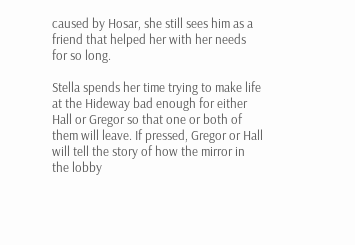caused by Hosar, she still sees him as a friend that helped her with her needs for so long.

Stella spends her time trying to make life at the Hideway bad enough for either Hall or Gregor so that one or both of them will leave. If pressed, Gregor or Hall will tell the story of how the mirror in the lobby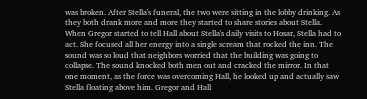was broken. After Stella's funeral, the two were sitting in the lobby drinking. As they both drank more and more they started to share stories about Stella. When Gregor started to tell Hall about Stella's daily visits to Hosar, Stella had to act. She focused all her energy into a single scream that rocked the inn. The sound was so loud that neighbors worried that the building was going to collapse. The sound knocked both men out and cracked the mirror. In that one moment, as the force was overcoming Hall, he looked up and actually saw Stella floating above him. Gregor and Hall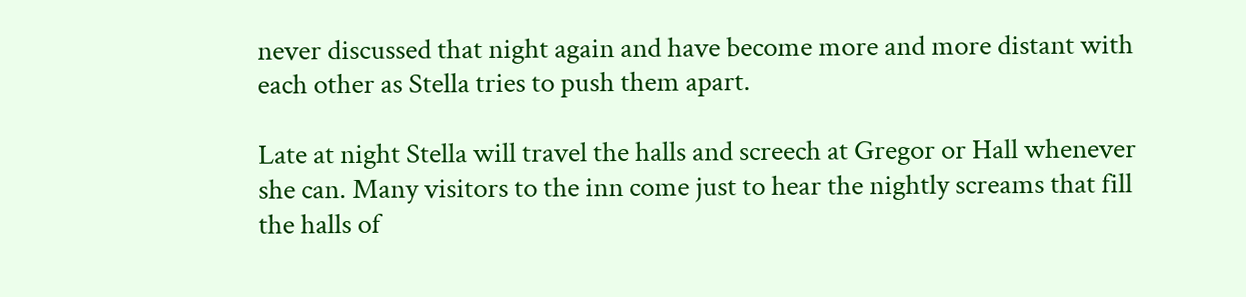never discussed that night again and have become more and more distant with each other as Stella tries to push them apart.

Late at night Stella will travel the halls and screech at Gregor or Hall whenever she can. Many visitors to the inn come just to hear the nightly screams that fill the halls of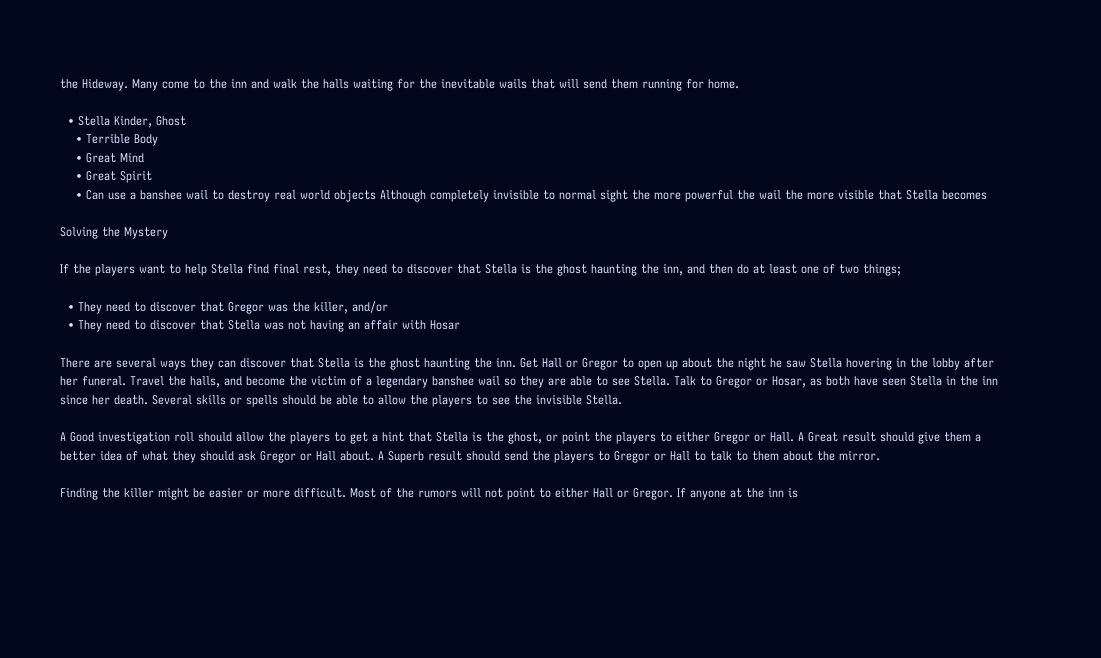the Hideway. Many come to the inn and walk the halls waiting for the inevitable wails that will send them running for home.

  • Stella Kinder, Ghost
    • Terrible Body
    • Great Mind
    • Great Spirit
    • Can use a banshee wail to destroy real world objects Although completely invisible to normal sight the more powerful the wail the more visible that Stella becomes

Solving the Mystery

If the players want to help Stella find final rest, they need to discover that Stella is the ghost haunting the inn, and then do at least one of two things;

  • They need to discover that Gregor was the killer, and/or
  • They need to discover that Stella was not having an affair with Hosar

There are several ways they can discover that Stella is the ghost haunting the inn. Get Hall or Gregor to open up about the night he saw Stella hovering in the lobby after her funeral. Travel the halls, and become the victim of a legendary banshee wail so they are able to see Stella. Talk to Gregor or Hosar, as both have seen Stella in the inn since her death. Several skills or spells should be able to allow the players to see the invisible Stella.

A Good investigation roll should allow the players to get a hint that Stella is the ghost, or point the players to either Gregor or Hall. A Great result should give them a better idea of what they should ask Gregor or Hall about. A Superb result should send the players to Gregor or Hall to talk to them about the mirror.

Finding the killer might be easier or more difficult. Most of the rumors will not point to either Hall or Gregor. If anyone at the inn is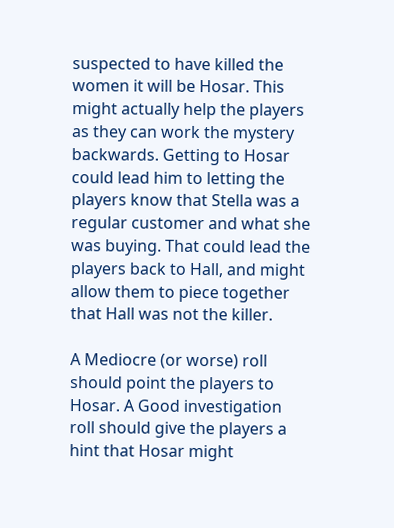suspected to have killed the women it will be Hosar. This might actually help the players as they can work the mystery backwards. Getting to Hosar could lead him to letting the players know that Stella was a regular customer and what she was buying. That could lead the players back to Hall, and might allow them to piece together that Hall was not the killer.

A Mediocre (or worse) roll should point the players to Hosar. A Good investigation roll should give the players a hint that Hosar might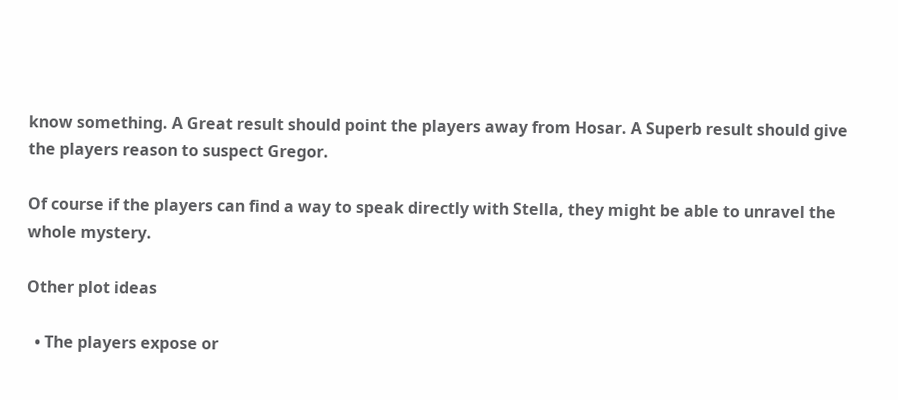know something. A Great result should point the players away from Hosar. A Superb result should give the players reason to suspect Gregor.

Of course if the players can find a way to speak directly with Stella, they might be able to unravel the whole mystery.

Other plot ideas

  • The players expose or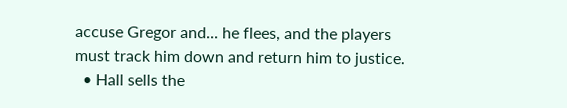accuse Gregor and... he flees, and the players must track him down and return him to justice.
  • Hall sells the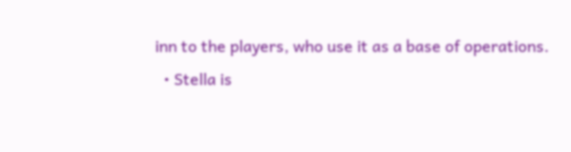inn to the players, who use it as a base of operations.
  • Stella is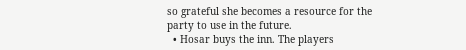so grateful she becomes a resource for the party to use in the future.
  • Hosar buys the inn. The players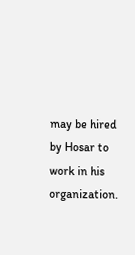may be hired by Hosar to work in his organization.